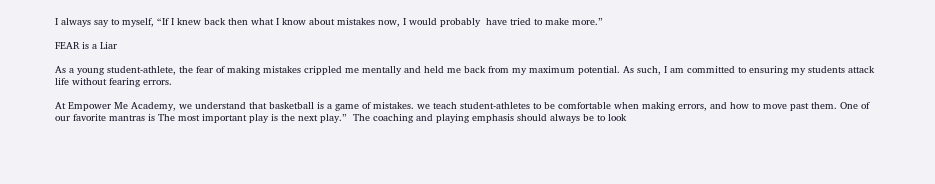I always say to myself, “If I knew back then what I know about mistakes now, I would probably  have tried to make more.”

FEAR is a Liar

As a young student-athlete, the fear of making mistakes crippled me mentally and held me back from my maximum potential. As such, I am committed to ensuring my students attack life without fearing errors.

At Empower Me Academy, we understand that basketball is a game of mistakes. we teach student-athletes to be comfortable when making errors, and how to move past them. One of our favorite mantras is The most important play is the next play.”  The coaching and playing emphasis should always be to look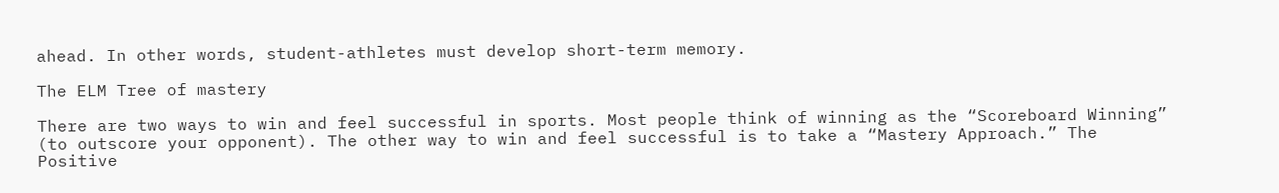ahead. In other words, student-athletes must develop short-term memory.

The ELM Tree of mastery

There are two ways to win and feel successful in sports. Most people think of winning as the “Scoreboard Winning” (to outscore your opponent). The other way to win and feel successful is to take a “Mastery Approach.” The Positive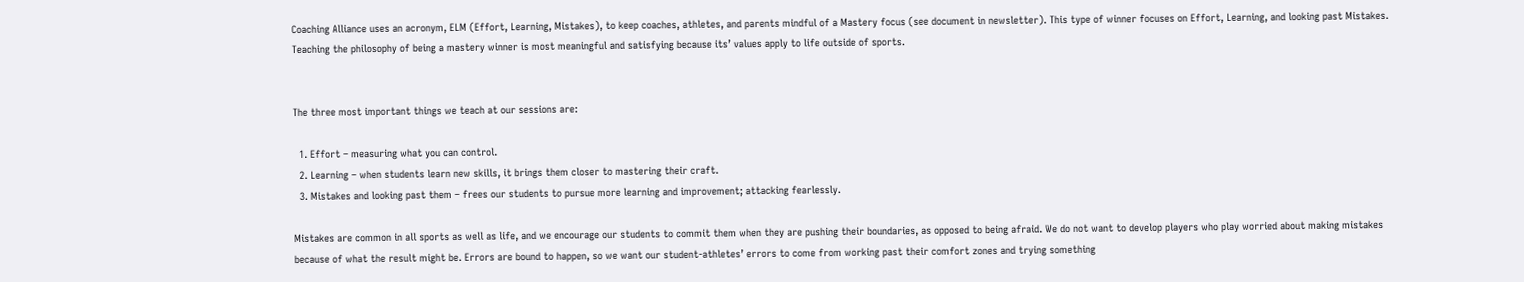Coaching Alliance uses an acronym, ELM (Effort, Learning, Mistakes), to keep coaches, athletes, and parents mindful of a Mastery focus (see document in newsletter). This type of winner focuses on Effort, Learning, and looking past Mistakes. Teaching the philosophy of being a mastery winner is most meaningful and satisfying because its’ values apply to life outside of sports.


The three most important things we teach at our sessions are:

  1. Effort – measuring what you can control.
  2. Learning – when students learn new skills, it brings them closer to mastering their craft.
  3. Mistakes and looking past them – frees our students to pursue more learning and improvement; attacking fearlessly.

Mistakes are common in all sports as well as life, and we encourage our students to commit them when they are pushing their boundaries, as opposed to being afraid. We do not want to develop players who play worried about making mistakes because of what the result might be. Errors are bound to happen, so we want our student-athletes’ errors to come from working past their comfort zones and trying something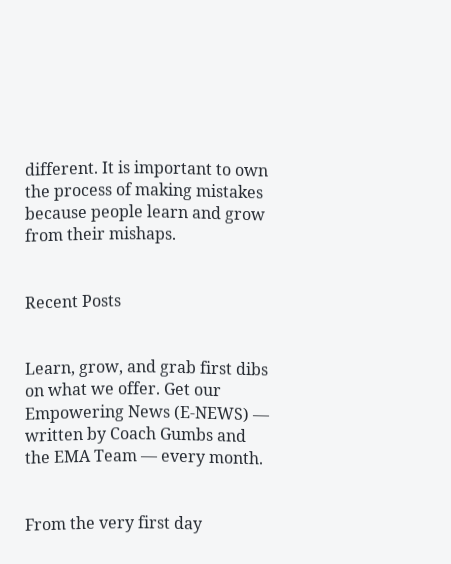different. It is important to own the process of making mistakes because people learn and grow from their mishaps.


Recent Posts


Learn, grow, and grab first dibs on what we offer. Get our Empowering News (E-NEWS) — written by Coach Gumbs and the EMA Team — every month.


From the very first day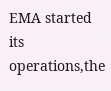EMA started its operations,the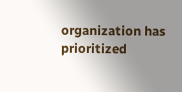organization has prioritized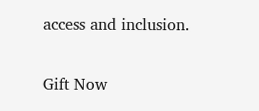access and inclusion.

Gift Now